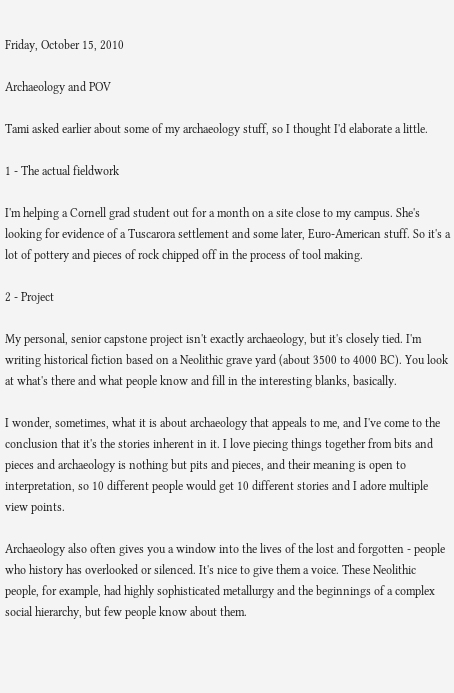Friday, October 15, 2010

Archaeology and POV

Tami asked earlier about some of my archaeology stuff, so I thought I'd elaborate a little.

1 - The actual fieldwork

I'm helping a Cornell grad student out for a month on a site close to my campus. She's looking for evidence of a Tuscarora settlement and some later, Euro-American stuff. So it's a lot of pottery and pieces of rock chipped off in the process of tool making.

2 - Project

My personal, senior capstone project isn't exactly archaeology, but it's closely tied. I'm writing historical fiction based on a Neolithic grave yard (about 3500 to 4000 BC). You look at what's there and what people know and fill in the interesting blanks, basically.

I wonder, sometimes, what it is about archaeology that appeals to me, and I've come to the conclusion that it's the stories inherent in it. I love piecing things together from bits and pieces and archaeology is nothing but pits and pieces, and their meaning is open to interpretation, so 10 different people would get 10 different stories and I adore multiple view points.

Archaeology also often gives you a window into the lives of the lost and forgotten - people who history has overlooked or silenced. It's nice to give them a voice. These Neolithic people, for example, had highly sophisticated metallurgy and the beginnings of a complex social hierarchy, but few people know about them.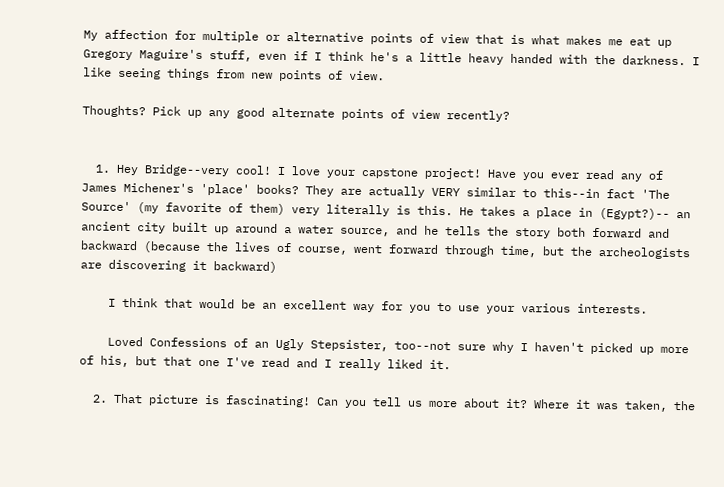My affection for multiple or alternative points of view that is what makes me eat up Gregory Maguire's stuff, even if I think he's a little heavy handed with the darkness. I like seeing things from new points of view.

Thoughts? Pick up any good alternate points of view recently?


  1. Hey Bridge--very cool! I love your capstone project! Have you ever read any of James Michener's 'place' books? They are actually VERY similar to this--in fact 'The Source' (my favorite of them) very literally is this. He takes a place in (Egypt?)-- an ancient city built up around a water source, and he tells the story both forward and backward (because the lives of course, went forward through time, but the archeologists are discovering it backward)

    I think that would be an excellent way for you to use your various interests.

    Loved Confessions of an Ugly Stepsister, too--not sure why I haven't picked up more of his, but that one I've read and I really liked it.

  2. That picture is fascinating! Can you tell us more about it? Where it was taken, the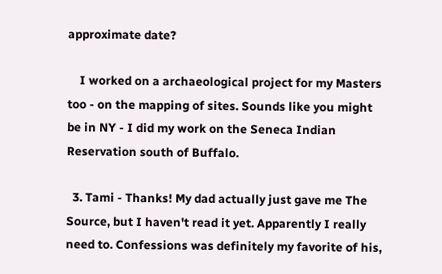approximate date?

    I worked on a archaeological project for my Masters too - on the mapping of sites. Sounds like you might be in NY - I did my work on the Seneca Indian Reservation south of Buffalo.

  3. Tami - Thanks! My dad actually just gave me The Source, but I haven't read it yet. Apparently I really need to. Confessions was definitely my favorite of his,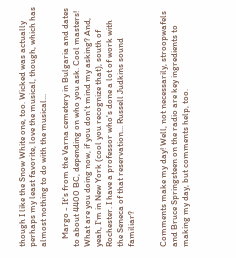though I like the Snow White one, too. Wicked was actually perhaps my least favorite, love the musical, though, which has almost nothing to do with the musical...

    Margo - It's from the Varna cemetery in Bulgaria and dates to about 4400 BC, depending on who you ask. Cool masters! What are you doing now, if you don't mind my asking? And, yeah, I'm in New York (cool you recognize that), south of Rochester. I have a professor who's done a lot of work with the Seneca of that reservation... Russell Judkins sound familiar?


Comments make my day! Well, not necessarily, stroopwafels and Bruce Springsteen on the radio are key ingredients to making my day, but comments help, too.